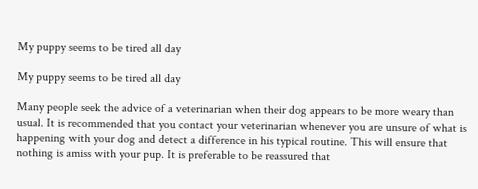My puppy seems to be tired all day

My puppy seems to be tired all day

Many people seek the advice of a veterinarian when their dog appears to be more weary than usual. It is recommended that you contact your veterinarian whenever you are unsure of what is happening with your dog and detect a difference in his typical routine. This will ensure that nothing is amiss with your pup. It is preferable to be reassured that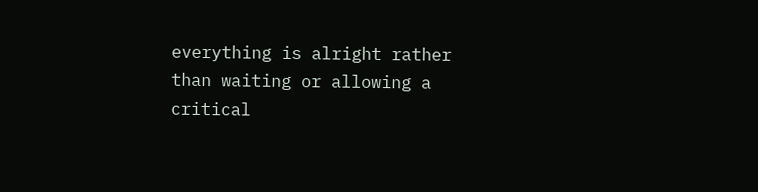everything is alright rather than waiting or allowing a critical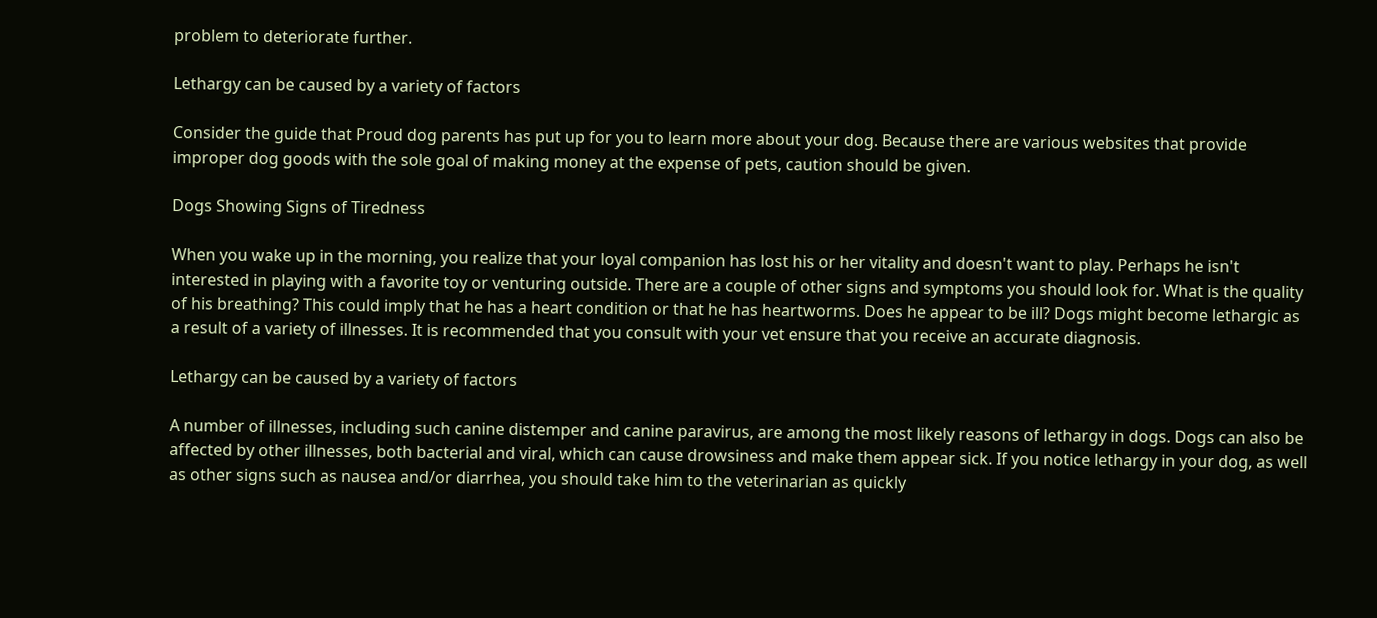problem to deteriorate further.

Lethargy can be caused by a variety of factors

Consider the guide that Proud dog parents has put up for you to learn more about your dog. Because there are various websites that provide improper dog goods with the sole goal of making money at the expense of pets, caution should be given.

Dogs Showing Signs of Tiredness

When you wake up in the morning, you realize that your loyal companion has lost his or her vitality and doesn't want to play. Perhaps he isn't interested in playing with a favorite toy or venturing outside. There are a couple of other signs and symptoms you should look for. What is the quality of his breathing? This could imply that he has a heart condition or that he has heartworms. Does he appear to be ill? Dogs might become lethargic as a result of a variety of illnesses. It is recommended that you consult with your vet ensure that you receive an accurate diagnosis.

Lethargy can be caused by a variety of factors

A number of illnesses, including such canine distemper and canine paravirus, are among the most likely reasons of lethargy in dogs. Dogs can also be affected by other illnesses, both bacterial and viral, which can cause drowsiness and make them appear sick. If you notice lethargy in your dog, as well as other signs such as nausea and/or diarrhea, you should take him to the veterinarian as quickly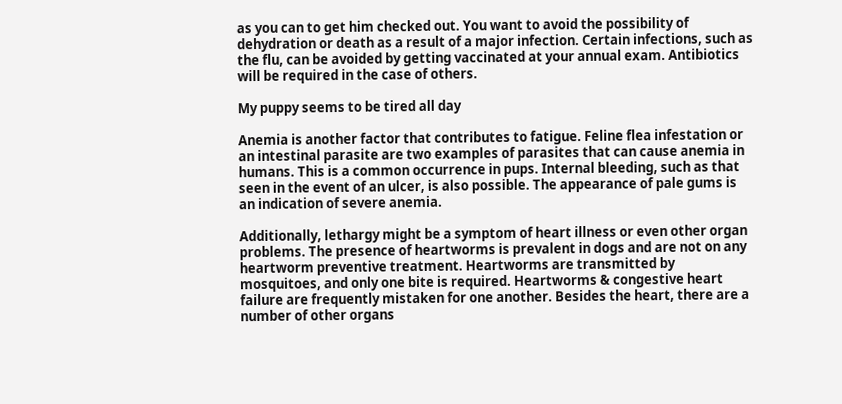as you can to get him checked out. You want to avoid the possibility of dehydration or death as a result of a major infection. Certain infections, such as the flu, can be avoided by getting vaccinated at your annual exam. Antibiotics will be required in the case of others.

My puppy seems to be tired all day

Anemia is another factor that contributes to fatigue. Feline flea infestation or an intestinal parasite are two examples of parasites that can cause anemia in humans. This is a common occurrence in pups. Internal bleeding, such as that seen in the event of an ulcer, is also possible. The appearance of pale gums is an indication of severe anemia.

Additionally, lethargy might be a symptom of heart illness or even other organ problems. The presence of heartworms is prevalent in dogs and are not on any heartworm preventive treatment. Heartworms are transmitted by mosquitoes, and only one bite is required. Heartworms & congestive heart failure are frequently mistaken for one another. Besides the heart, there are a number of other organs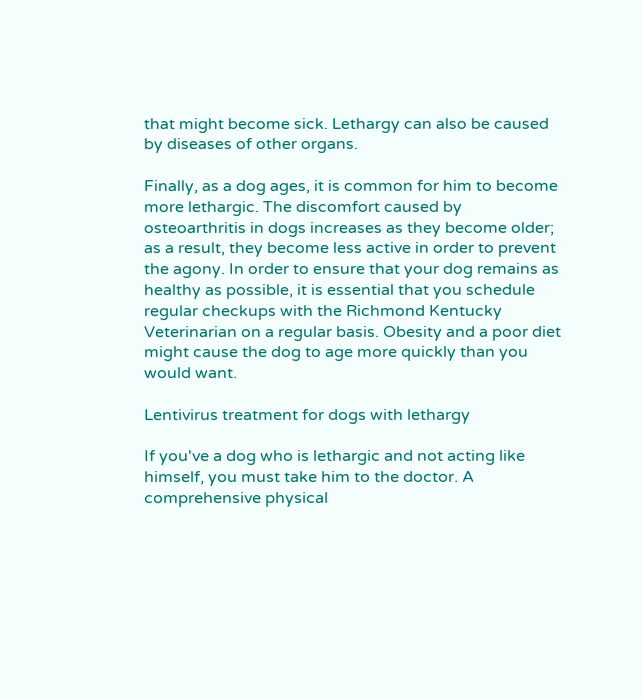that might become sick. Lethargy can also be caused by diseases of other organs.

Finally, as a dog ages, it is common for him to become more lethargic. The discomfort caused by osteoarthritis in dogs increases as they become older; as a result, they become less active in order to prevent the agony. In order to ensure that your dog remains as healthy as possible, it is essential that you schedule regular checkups with the Richmond Kentucky Veterinarian on a regular basis. Obesity and a poor diet might cause the dog to age more quickly than you would want.

Lentivirus treatment for dogs with lethargy

If you've a dog who is lethargic and not acting like himself, you must take him to the doctor. A comprehensive physical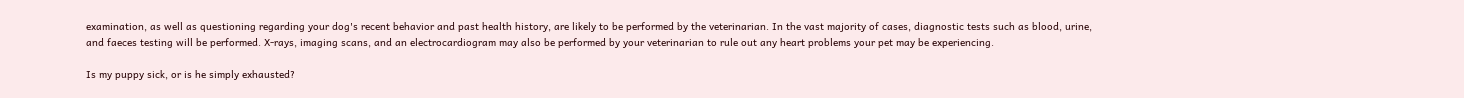examination, as well as questioning regarding your dog's recent behavior and past health history, are likely to be performed by the veterinarian. In the vast majority of cases, diagnostic tests such as blood, urine, and faeces testing will be performed. X-rays, imaging scans, and an electrocardiogram may also be performed by your veterinarian to rule out any heart problems your pet may be experiencing.

Is my puppy sick, or is he simply exhausted?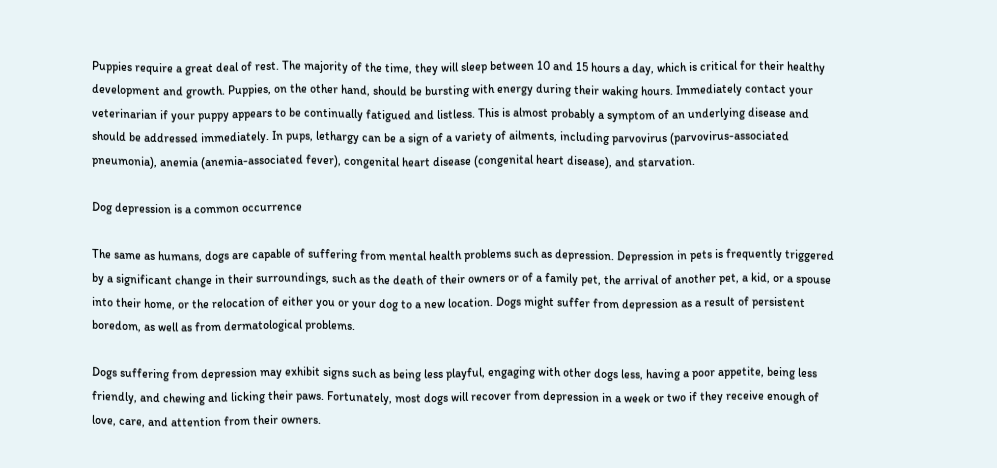Puppies require a great deal of rest. The majority of the time, they will sleep between 10 and 15 hours a day, which is critical for their healthy development and growth. Puppies, on the other hand, should be bursting with energy during their waking hours. Immediately contact your veterinarian if your puppy appears to be continually fatigued and listless. This is almost probably a symptom of an underlying disease and should be addressed immediately. In pups, lethargy can be a sign of a variety of ailments, including parvovirus (parvovirus-associated pneumonia), anemia (anemia-associated fever), congenital heart disease (congenital heart disease), and starvation.

Dog depression is a common occurrence

The same as humans, dogs are capable of suffering from mental health problems such as depression. Depression in pets is frequently triggered by a significant change in their surroundings, such as the death of their owners or of a family pet, the arrival of another pet, a kid, or a spouse into their home, or the relocation of either you or your dog to a new location. Dogs might suffer from depression as a result of persistent boredom, as well as from dermatological problems.

Dogs suffering from depression may exhibit signs such as being less playful, engaging with other dogs less, having a poor appetite, being less friendly, and chewing and licking their paws. Fortunately, most dogs will recover from depression in a week or two if they receive enough of love, care, and attention from their owners.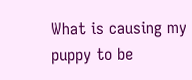What is causing my puppy to be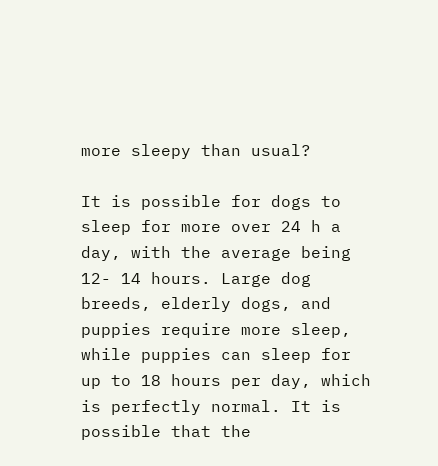more sleepy than usual?

It is possible for dogs to sleep for more over 24 h a day, with the average being 12- 14 hours. Large dog breeds, elderly dogs, and puppies require more sleep, while puppies can sleep for up to 18 hours per day, which is perfectly normal. It is possible that the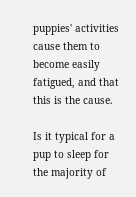puppies' activities cause them to become easily fatigued, and that this is the cause.

Is it typical for a pup to sleep for the majority of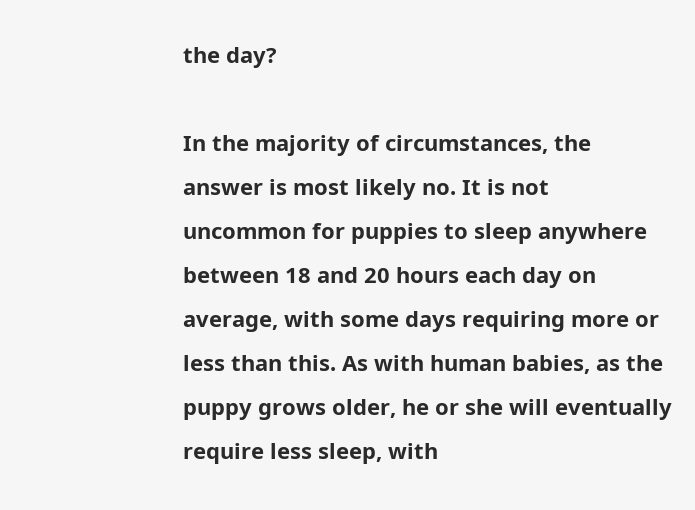the day?

In the majority of circumstances, the answer is most likely no. It is not uncommon for puppies to sleep anywhere between 18 and 20 hours each day on average, with some days requiring more or less than this. As with human babies, as the puppy grows older, he or she will eventually require less sleep, with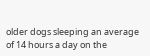older dogs sleeping an average of 14 hours a day on the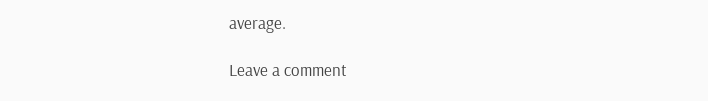average.

Leave a comment